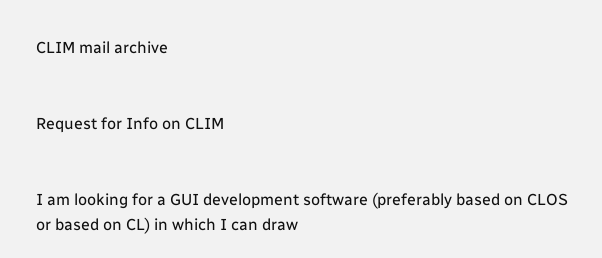CLIM mail archive


Request for Info on CLIM


I am looking for a GUI development software (preferably based on CLOS
or based on CL) in which I can draw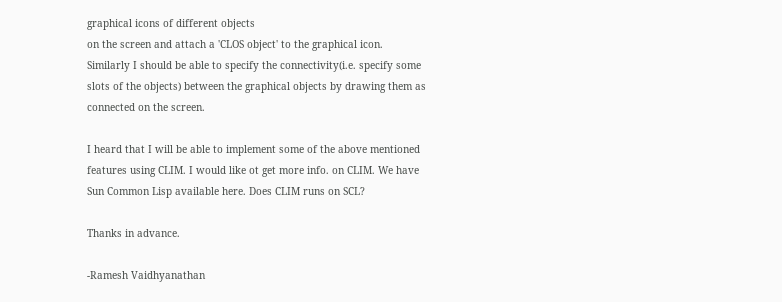graphical icons of different objects
on the screen and attach a 'CLOS object' to the graphical icon.
Similarly I should be able to specify the connectivity(i.e. specify some
slots of the objects) between the graphical objects by drawing them as
connected on the screen.

I heard that I will be able to implement some of the above mentioned
features using CLIM. I would like ot get more info. on CLIM. We have
Sun Common Lisp available here. Does CLIM runs on SCL?

Thanks in advance.

-Ramesh Vaidhyanathan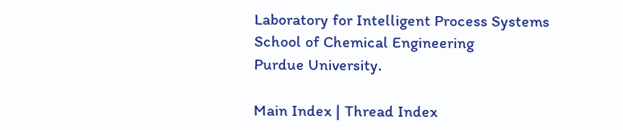Laboratory for Intelligent Process Systems
School of Chemical Engineering
Purdue University.

Main Index | Thread Index